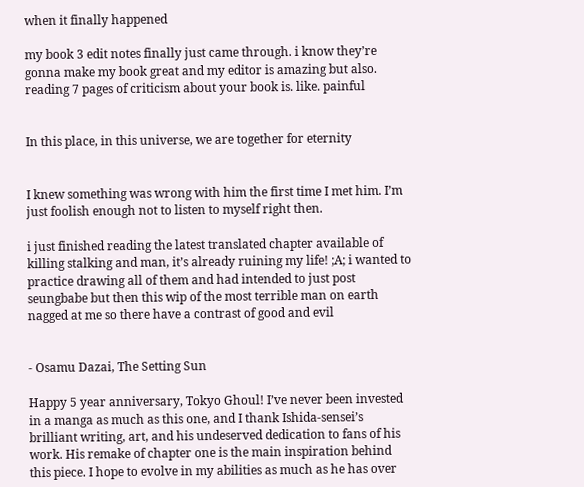when it finally happened

my book 3 edit notes finally just came through. i know they’re gonna make my book great and my editor is amazing but also. reading 7 pages of criticism about your book is. like. painful


In this place, in this universe, we are together for eternity


I knew something was wrong with him the first time I met him. I’m just foolish enough not to listen to myself right then.

i just finished reading the latest translated chapter available of killing stalking and man, it’s already ruining my life! ;A; i wanted to practice drawing all of them and had intended to just post seungbabe but then this wip of the most terrible man on earth nagged at me so there have a contrast of good and evil


- Osamu Dazai, The Setting Sun

Happy 5 year anniversary, Tokyo Ghoul! I’ve never been invested in a manga as much as this one, and I thank Ishida-sensei’s brilliant writing, art, and his undeserved dedication to fans of his work. His remake of chapter one is the main inspiration behind this piece. I hope to evolve in my abilities as much as he has over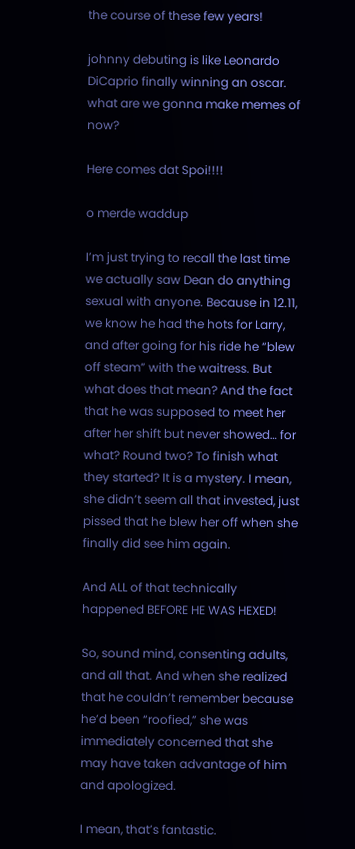the course of these few years!

johnny debuting is like Leonardo DiCaprio finally winning an oscar. what are we gonna make memes of now?

Here comes dat Spoi!!!!

o merde waddup

I’m just trying to recall the last time we actually saw Dean do anything sexual with anyone. Because in 12.11, we know he had the hots for Larry, and after going for his ride he “blew off steam” with the waitress. But what does that mean? And the fact that he was supposed to meet her after her shift but never showed… for what? Round two? To finish what they started? It is a mystery. I mean, she didn’t seem all that invested, just pissed that he blew her off when she finally did see him again.

And ALL of that technically happened BEFORE HE WAS HEXED!

So, sound mind, consenting adults, and all that. And when she realized that he couldn’t remember because he’d been “roofied,” she was immediately concerned that she may have taken advantage of him and apologized.

I mean, that’s fantastic.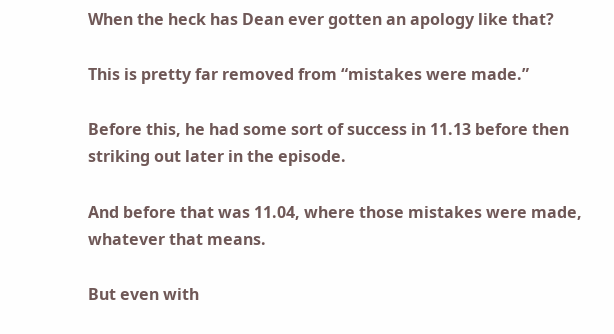When the heck has Dean ever gotten an apology like that?

This is pretty far removed from “mistakes were made.”

Before this, he had some sort of success in 11.13 before then striking out later in the episode.

And before that was 11.04, where those mistakes were made, whatever that means.

But even with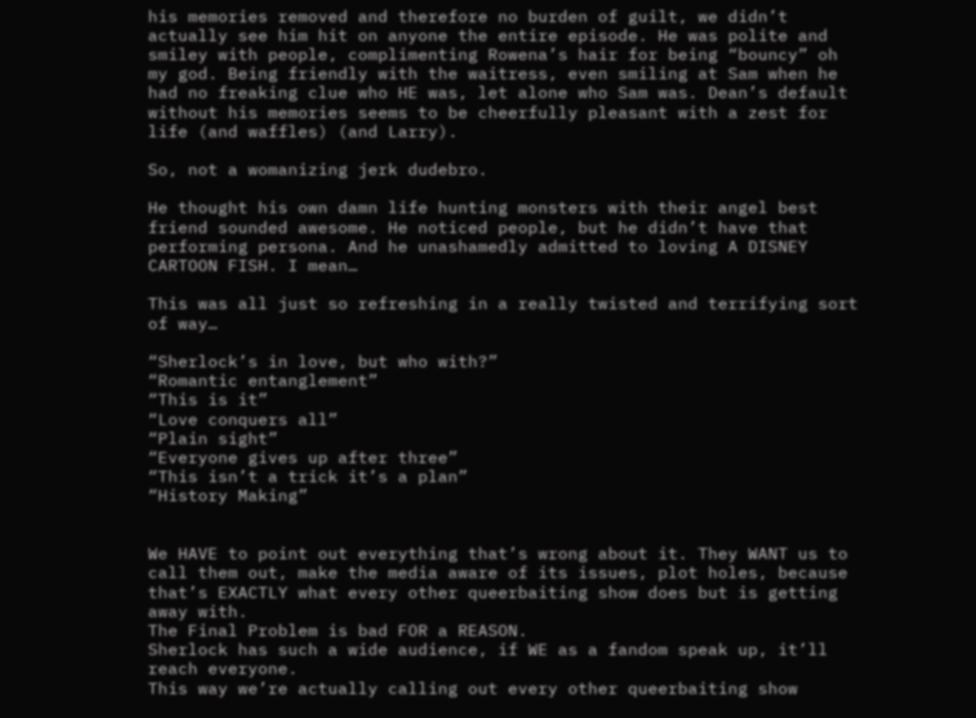his memories removed and therefore no burden of guilt, we didn’t actually see him hit on anyone the entire episode. He was polite and smiley with people, complimenting Rowena’s hair for being “bouncy” oh my god. Being friendly with the waitress, even smiling at Sam when he had no freaking clue who HE was, let alone who Sam was. Dean’s default without his memories seems to be cheerfully pleasant with a zest for life (and waffles) (and Larry).

So, not a womanizing jerk dudebro.

He thought his own damn life hunting monsters with their angel best friend sounded awesome. He noticed people, but he didn’t have that performing persona. And he unashamedly admitted to loving A DISNEY CARTOON FISH. I mean…

This was all just so refreshing in a really twisted and terrifying sort of way…

“Sherlock’s in love, but who with?”
“Romantic entanglement”
“This is it”
“Love conquers all”
“Plain sight”
“Everyone gives up after three”
“This isn’t a trick it’s a plan”
“History Making”


We HAVE to point out everything that’s wrong about it. They WANT us to call them out, make the media aware of its issues, plot holes, because that’s EXACTLY what every other queerbaiting show does but is getting away with.
The Final Problem is bad FOR a REASON.
Sherlock has such a wide audience, if WE as a fandom speak up, it’ll reach everyone.
This way we’re actually calling out every other queerbaiting show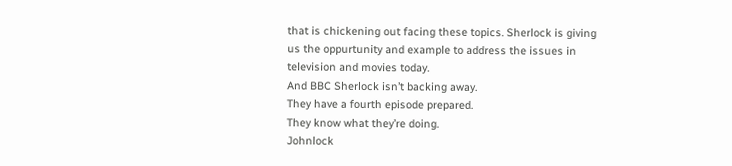that is chickening out facing these topics. Sherlock is giving us the oppurtunity and example to address the issues in television and movies today.
And BBC Sherlock isn’t backing away.
They have a fourth episode prepared.
They know what they’re doing.
Johnlock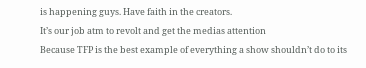is happening guys. Have faith in the creators.
It’s our job atm to revolt and get the medias attention
Because TFP is the best example of everything a show shouldn’t do to its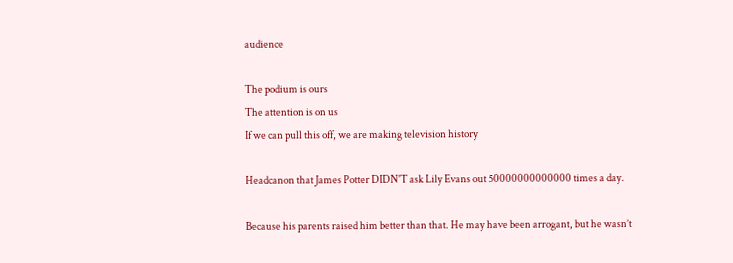audience

The podium is ours
The attention is on us
If we can pull this off, we are making television history

Headcanon that James Potter DIDN'T ask Lily Evans out 50000000000000 times a day.

Because his parents raised him better than that. He may have been arrogant, but he wasn’t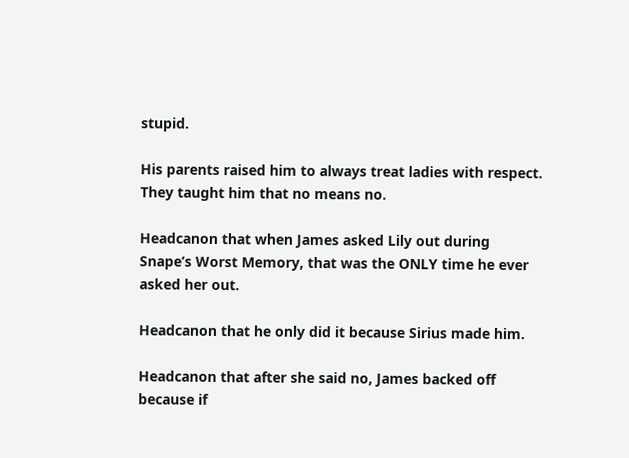stupid.

His parents raised him to always treat ladies with respect. They taught him that no means no.

Headcanon that when James asked Lily out during Snape’s Worst Memory, that was the ONLY time he ever asked her out.

Headcanon that he only did it because Sirius made him.

Headcanon that after she said no, James backed off because if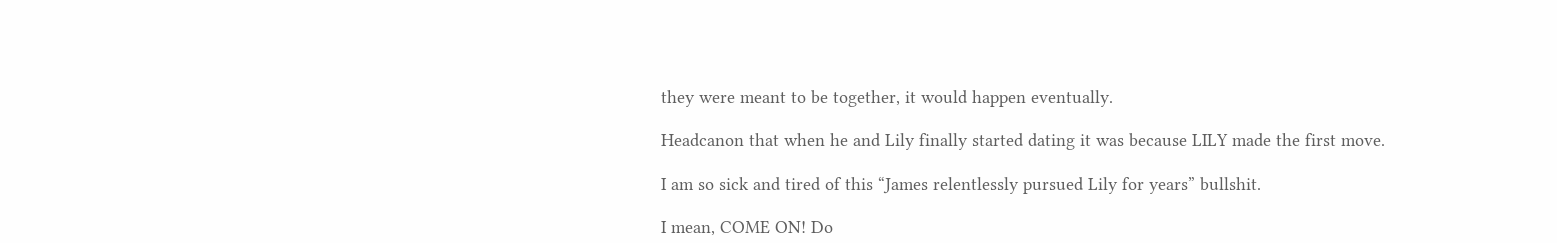they were meant to be together, it would happen eventually.

Headcanon that when he and Lily finally started dating it was because LILY made the first move.

I am so sick and tired of this “James relentlessly pursued Lily for years” bullshit.

I mean, COME ON! Do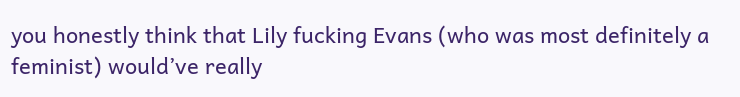you honestly think that Lily fucking Evans (who was most definitely a feminist) would’ve really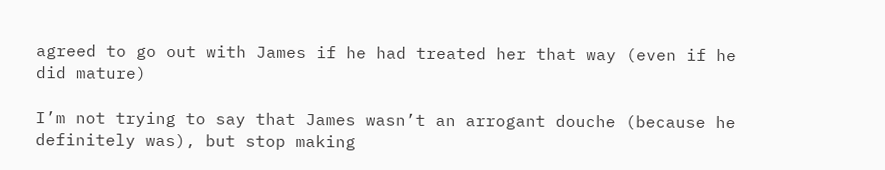agreed to go out with James if he had treated her that way (even if he did mature)

I’m not trying to say that James wasn’t an arrogant douche (because he definitely was), but stop making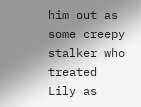him out as some creepy stalker who treated Lily as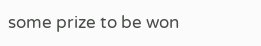some prize to be won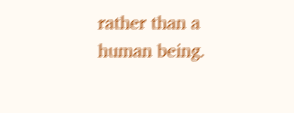rather than a human being.